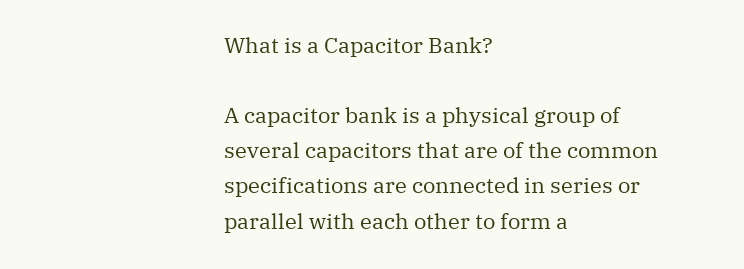What is a Capacitor Bank?

A capacitor bank is a physical group of several capacitors that are of the common specifications are connected in series or parallel with each other to form a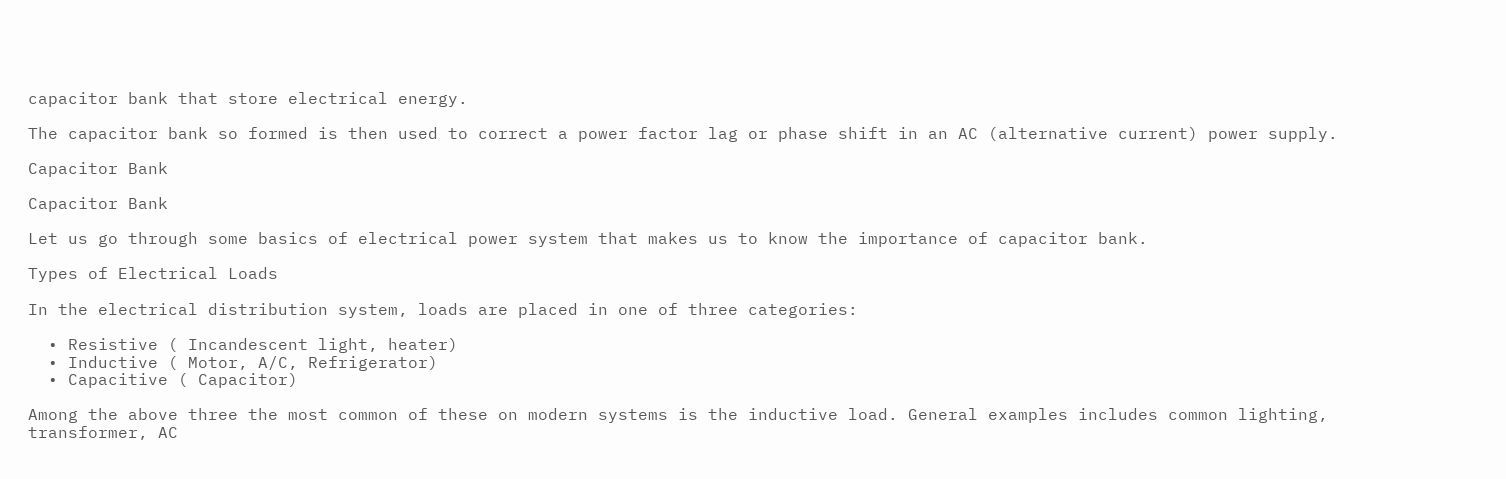capacitor bank that store electrical energy.

The capacitor bank so formed is then used to correct a power factor lag or phase shift in an AC (alternative current) power supply.

Capacitor Bank

Capacitor Bank

Let us go through some basics of electrical power system that makes us to know the importance of capacitor bank.

Types of Electrical Loads

In the electrical distribution system, loads are placed in one of three categories:

  • Resistive ( Incandescent light, heater)
  • Inductive ( Motor, A/C, Refrigerator)
  • Capacitive ( Capacitor)

Among the above three the most common of these on modern systems is the inductive load. General examples includes common lighting, transformer, AC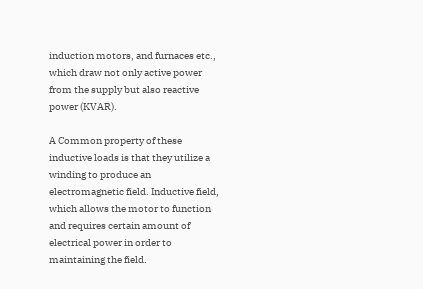induction motors, and furnaces etc., which draw not only active power from the supply but also reactive power (KVAR).

A Common property of these inductive loads is that they utilize a winding to produce an electromagnetic field. Inductive field, which allows the motor to function and requires certain amount of electrical power in order to maintaining the field.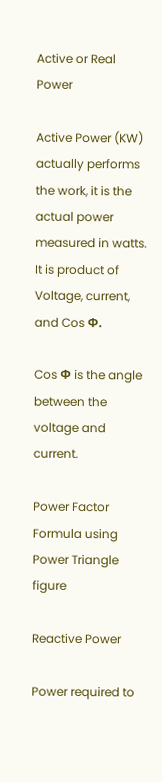Active or Real Power

Active Power (KW) actually performs the work, it is the actual power measured in watts. It is product of Voltage, current, and Cos Ф.

Cos Ф is the angle between the voltage and current.

Power Factor Formula using Power Triangle figure

Reactive Power

Power required to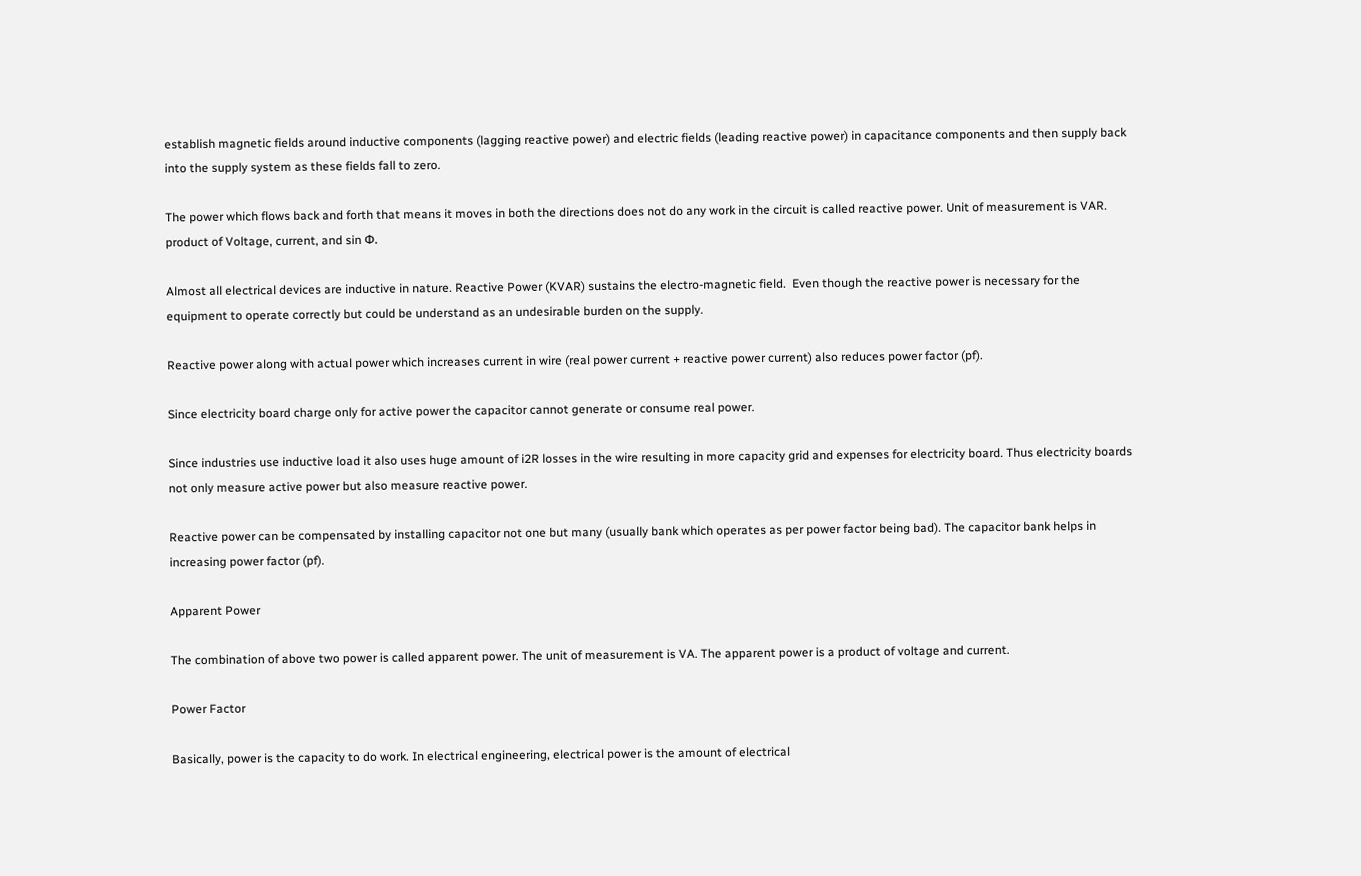establish magnetic fields around inductive components (lagging reactive power) and electric fields (leading reactive power) in capacitance components and then supply back into the supply system as these fields fall to zero.

The power which flows back and forth that means it moves in both the directions does not do any work in the circuit is called reactive power. Unit of measurement is VAR. product of Voltage, current, and sin Ф.

Almost all electrical devices are inductive in nature. Reactive Power (KVAR) sustains the electro-magnetic field.  Even though the reactive power is necessary for the equipment to operate correctly but could be understand as an undesirable burden on the supply.

Reactive power along with actual power which increases current in wire (real power current + reactive power current) also reduces power factor (pf).

Since electricity board charge only for active power the capacitor cannot generate or consume real power.

Since industries use inductive load it also uses huge amount of i2R losses in the wire resulting in more capacity grid and expenses for electricity board. Thus electricity boards not only measure active power but also measure reactive power.

Reactive power can be compensated by installing capacitor not one but many (usually bank which operates as per power factor being bad). The capacitor bank helps in increasing power factor (pf).

Apparent Power

The combination of above two power is called apparent power. The unit of measurement is VA. The apparent power is a product of voltage and current.

Power Factor

Basically, power is the capacity to do work. In electrical engineering, electrical power is the amount of electrical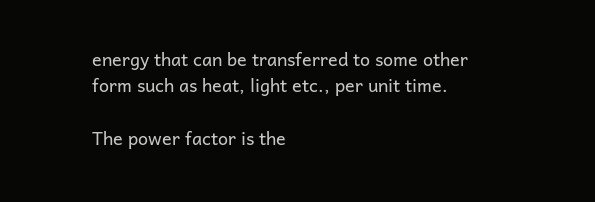energy that can be transferred to some other form such as heat, light etc., per unit time.

The power factor is the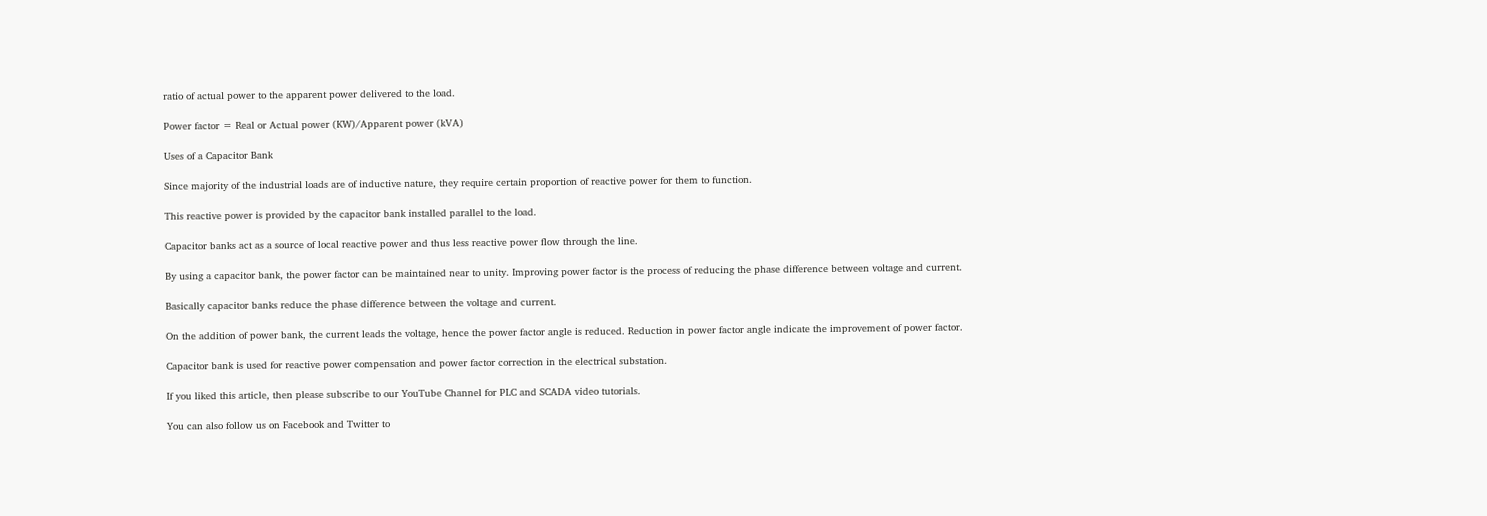ratio of actual power to the apparent power delivered to the load.

Power factor = Real or Actual power (KW)/Apparent power (kVA)

Uses of a Capacitor Bank

Since majority of the industrial loads are of inductive nature, they require certain proportion of reactive power for them to function.

This reactive power is provided by the capacitor bank installed parallel to the load.

Capacitor banks act as a source of local reactive power and thus less reactive power flow through the line.

By using a capacitor bank, the power factor can be maintained near to unity. Improving power factor is the process of reducing the phase difference between voltage and current.

Basically capacitor banks reduce the phase difference between the voltage and current.

On the addition of power bank, the current leads the voltage, hence the power factor angle is reduced. Reduction in power factor angle indicate the improvement of power factor.

Capacitor bank is used for reactive power compensation and power factor correction in the electrical substation.

If you liked this article, then please subscribe to our YouTube Channel for PLC and SCADA video tutorials.

You can also follow us on Facebook and Twitter to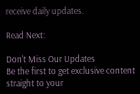receive daily updates.

Read Next:

Don't Miss Our Updates
Be the first to get exclusive content straight to your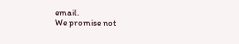email.
We promise not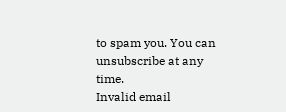to spam you. You can unsubscribe at any time.
Invalid email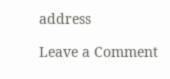address

Leave a Comment